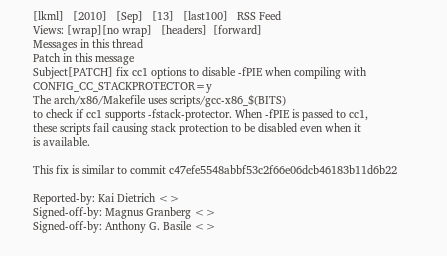[lkml]   [2010]   [Sep]   [13]   [last100]   RSS Feed
Views: [wrap][no wrap]   [headers]  [forward]
Messages in this thread
Patch in this message
Subject[PATCH] fix cc1 options to disable -fPIE when compiling with CONFIG_CC_STACKPROTECTOR=y
The arch/x86/Makefile uses scripts/gcc-x86_$(BITS)
to check if cc1 supports -fstack-protector. When -fPIE is passed to cc1,
these scripts fail causing stack protection to be disabled even when it
is available.

This fix is similar to commit c47efe5548abbf53c2f66e06dcb46183b11d6b22

Reported-by: Kai Dietrich <>
Signed-off-by: Magnus Granberg <>
Signed-off-by: Anthony G. Basile <>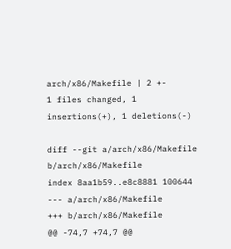arch/x86/Makefile | 2 +-
1 files changed, 1 insertions(+), 1 deletions(-)

diff --git a/arch/x86/Makefile b/arch/x86/Makefile
index 8aa1b59..e8c8881 100644
--- a/arch/x86/Makefile
+++ b/arch/x86/Makefile
@@ -74,7 +74,7 @@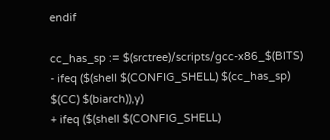endif

cc_has_sp := $(srctree)/scripts/gcc-x86_$(BITS)
- ifeq ($(shell $(CONFIG_SHELL) $(cc_has_sp) $(CC) $(biarch)),y)
+ ifeq ($(shell $(CONFIG_SHELL)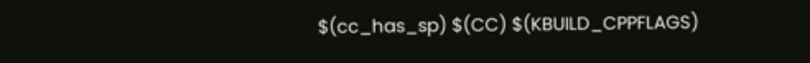$(cc_has_sp) $(CC) $(KBUILD_CPPFLAGS)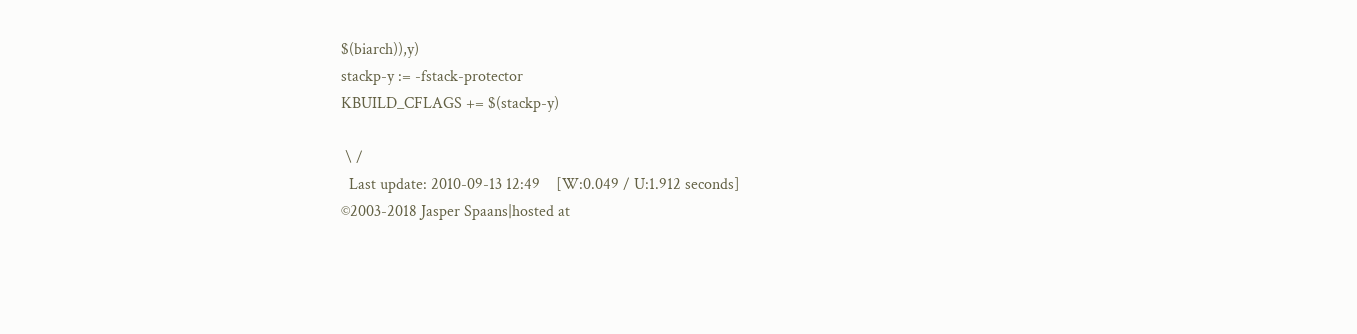$(biarch)),y)
stackp-y := -fstack-protector
KBUILD_CFLAGS += $(stackp-y)

 \ /
  Last update: 2010-09-13 12:49    [W:0.049 / U:1.912 seconds]
©2003-2018 Jasper Spaans|hosted at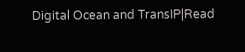Digital Ocean and TransIP|Read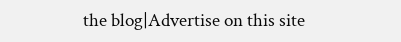the blog|Advertise on this site